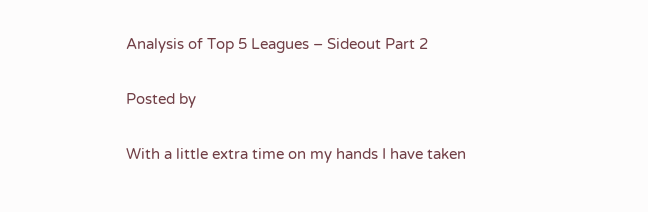Analysis of Top 5 Leagues – Sideout Part 2

Posted by

With a little extra time on my hands I have taken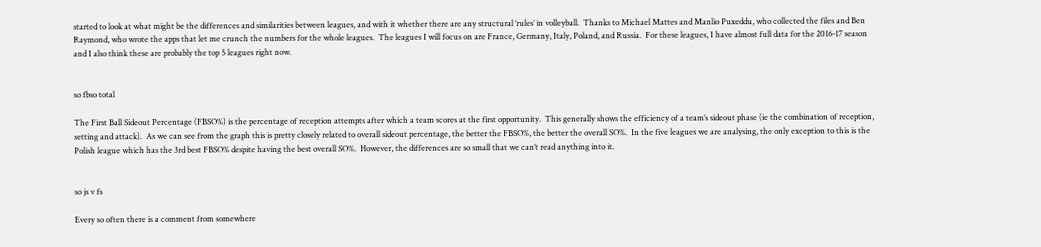started to look at what might be the differences and similarities between leagues, and with it whether there are any structural ‘rules’ in volleyball.  Thanks to Michael Mattes and Manlio Puxeddu, who collected the files and Ben Raymond, who wrote the apps that let me crunch the numbers for the whole leagues.  The leagues I will focus on are France, Germany, Italy, Poland, and Russia.  For these leagues, I have almost full data for the 2016-17 season and I also think these are probably the top 5 leagues right now.


so fbso total

The First Ball Sideout Percentage (FBSO%) is the percentage of reception attempts after which a team scores at the first opportunity.  This generally shows the efficiency of a team’s sideout phase (ie the combination of reception, setting and attack).  As we can see from the graph this is pretty closely related to overall sideout percentage, the better the FBSO%, the better the overall SO%.  In the five leagues we are analysing, the only exception to this is the Polish league which has the 3rd best FBSO% despite having the best overall SO%.  However, the differences are so small that we can’t read anything into it.


so js v fs

Every so often there is a comment from somewhere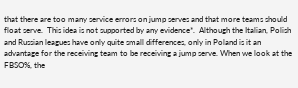that there are too many service errors on jump serves and that more teams should float serve.  This idea is not supported by any evidence*.  Although the Italian, Polish and Russian leagues have only quite small differences, only in Poland is it an advantage for the receiving team to be receiving a jump serve. When we look at the FBSO%, the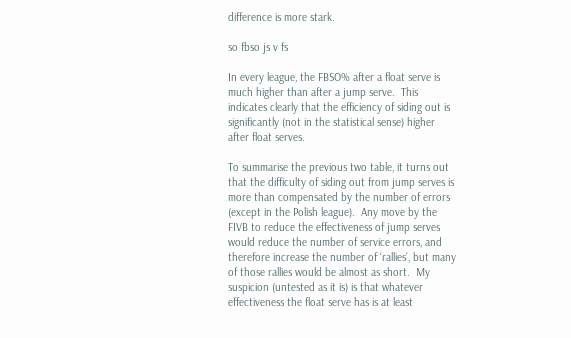difference is more stark.

so fbso js v fs

In every league, the FBSO% after a float serve is much higher than after a jump serve.  This indicates clearly that the efficiency of siding out is significantly (not in the statistical sense) higher after float serves.

To summarise the previous two table, it turns out that the difficulty of siding out from jump serves is more than compensated by the number of errors (except in the Polish league).  Any move by the FIVB to reduce the effectiveness of jump serves would reduce the number of service errors, and therefore increase the number of ‘rallies’, but many of those rallies would be almost as short.  My suspicion (untested as it is) is that whatever effectiveness the float serve has is at least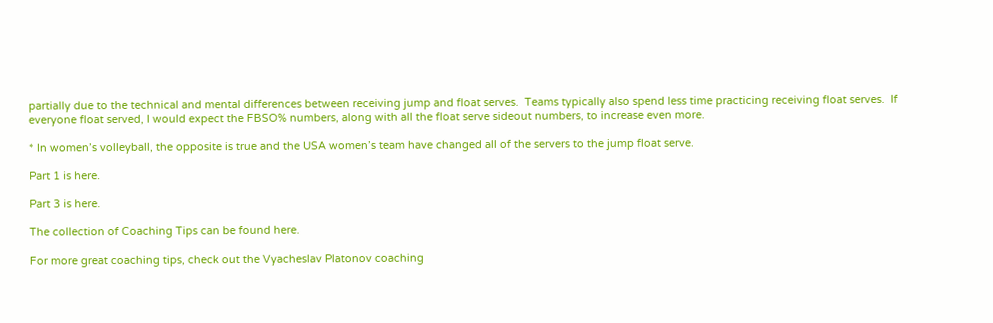partially due to the technical and mental differences between receiving jump and float serves.  Teams typically also spend less time practicing receiving float serves.  If everyone float served, I would expect the FBSO% numbers, along with all the float serve sideout numbers, to increase even more.

* In women’s volleyball, the opposite is true and the USA women’s team have changed all of the servers to the jump float serve.

Part 1 is here.

Part 3 is here.

The collection of Coaching Tips can be found here.

For more great coaching tips, check out the Vyacheslav Platonov coaching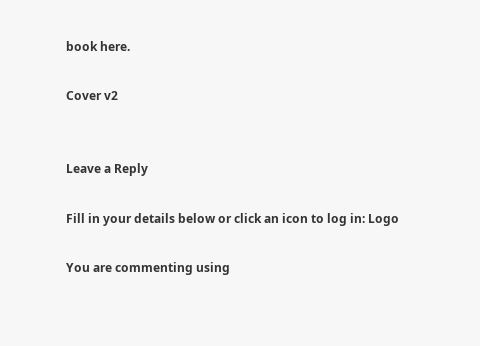book here.

Cover v2


Leave a Reply

Fill in your details below or click an icon to log in: Logo

You are commenting using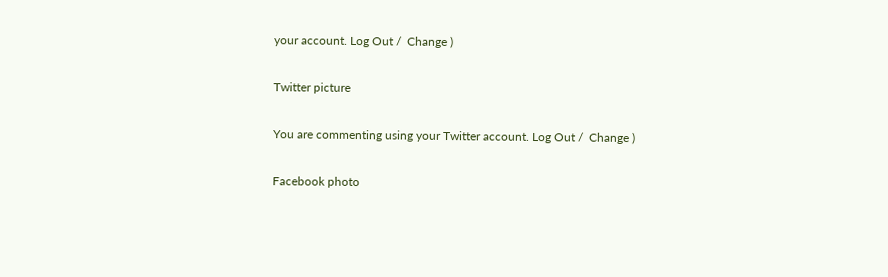your account. Log Out /  Change )

Twitter picture

You are commenting using your Twitter account. Log Out /  Change )

Facebook photo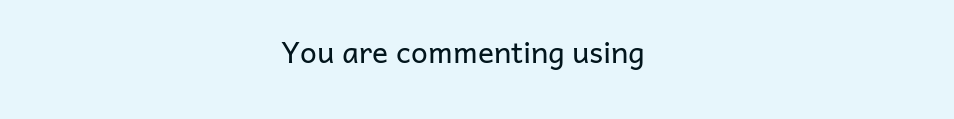You are commenting using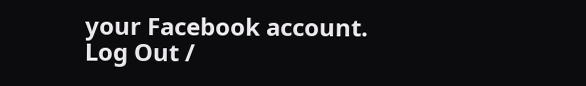your Facebook account. Log Out /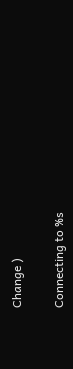Change )

Connecting to %s